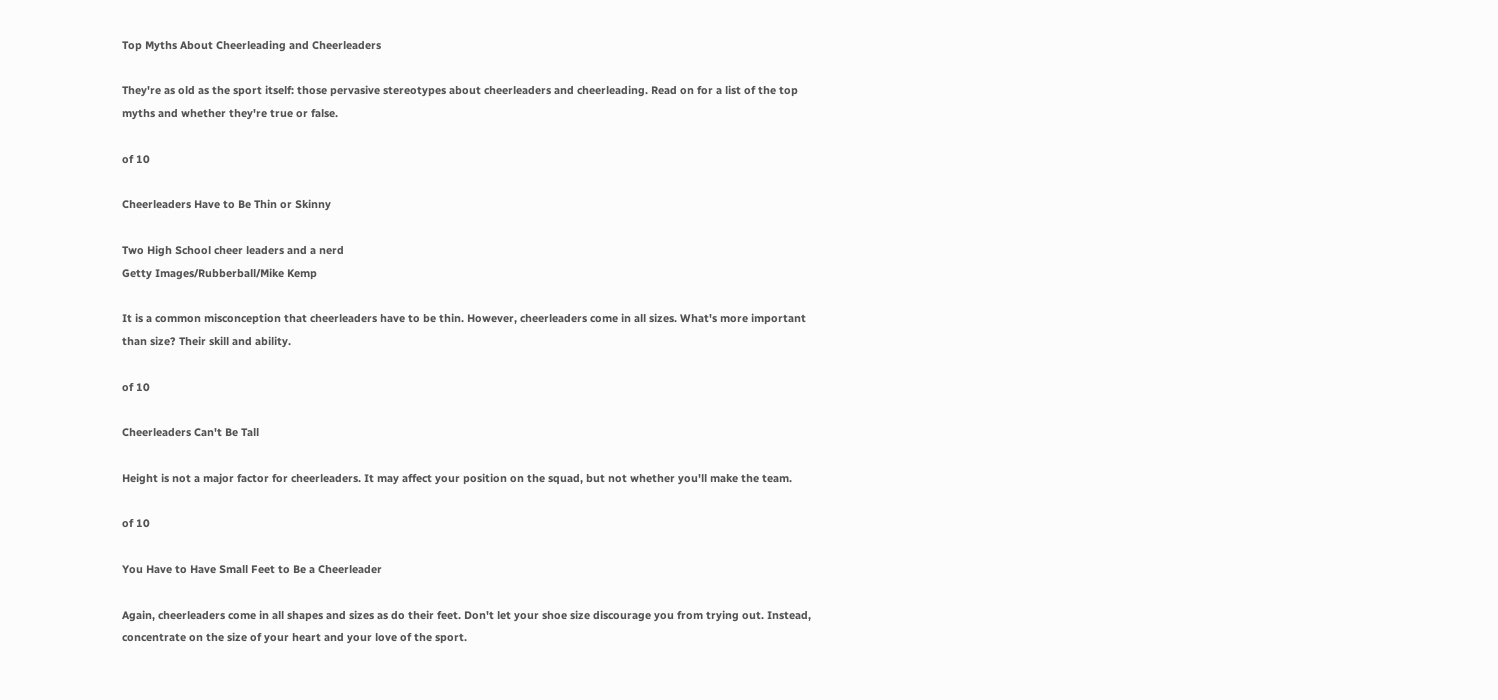Top Myths About Cheerleading and Cheerleaders

They're as old as the sport itself: those pervasive stereotypes about cheerleaders and cheerleading. Read on for a list of the top myths and whether they're true or false.

of 10

Cheerleaders Have to Be Thin or Skinny

Two High School cheer leaders and a nerd
Getty Images/Rubberball/Mike Kemp

It is a common misconception that cheerleaders have to be thin. However, cheerleaders come in all sizes. What's more important than size? Their skill and ability.

of 10

Cheerleaders Can't Be Tall

Height is not a major factor for cheerleaders. It may affect your position on the squad, but not whether you'll make the team.

of 10

You Have to Have Small Feet to Be a Cheerleader

Again, cheerleaders come in all shapes and sizes as do their feet. Don't let your shoe size discourage you from trying out. Instead, concentrate on the size of your heart and your love of the sport.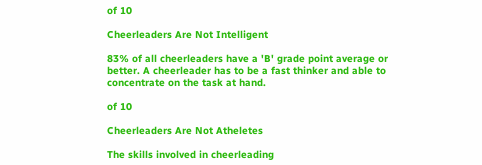of 10

Cheerleaders Are Not Intelligent

83% of all cheerleaders have a 'B' grade point average or better. A cheerleader has to be a fast thinker and able to concentrate on the task at hand.

of 10

Cheerleaders Are Not Atheletes

The skills involved in cheerleading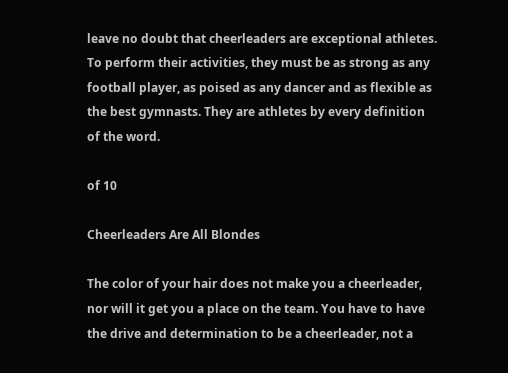leave no doubt that cheerleaders are exceptional athletes. To perform their activities, they must be as strong as any football player, as poised as any dancer and as flexible as the best gymnasts. They are athletes by every definition of the word.

of 10

Cheerleaders Are All Blondes

The color of your hair does not make you a cheerleader, nor will it get you a place on the team. You have to have the drive and determination to be a cheerleader, not a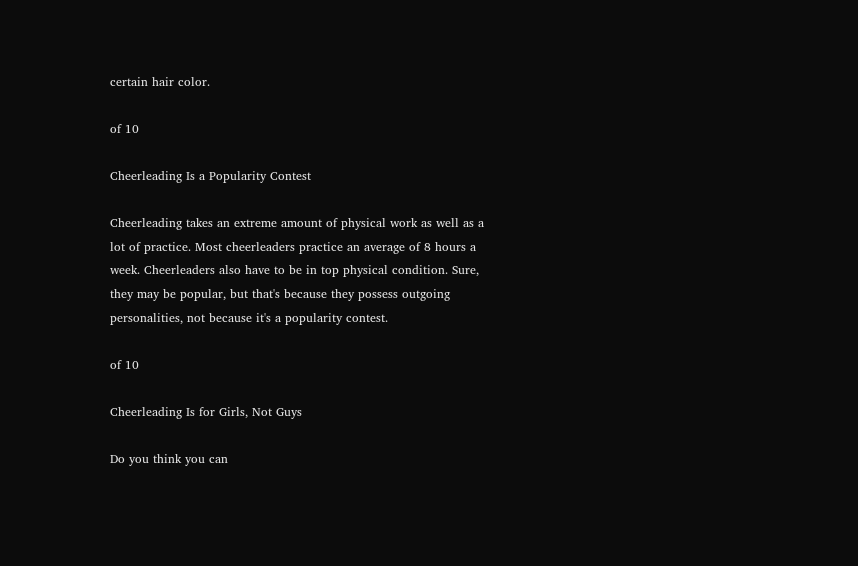certain hair color.

of 10

Cheerleading Is a Popularity Contest

Cheerleading takes an extreme amount of physical work as well as a lot of practice. Most cheerleaders practice an average of 8 hours a week. Cheerleaders also have to be in top physical condition. Sure, they may be popular, but that's because they possess outgoing personalities, not because it's a popularity contest.

of 10

Cheerleading Is for Girls, Not Guys

Do you think you can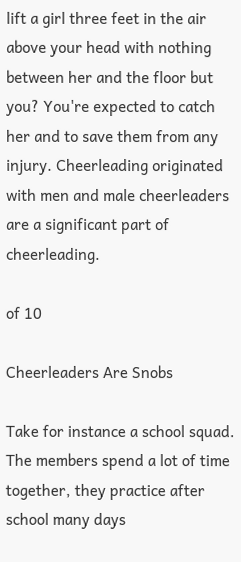lift a girl three feet in the air above your head with nothing between her and the floor but you? You're expected to catch her and to save them from any injury. Cheerleading originated with men and male cheerleaders are a significant part of cheerleading.

of 10

Cheerleaders Are Snobs

Take for instance a school squad. The members spend a lot of time together, they practice after school many days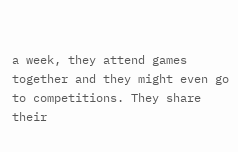a week, they attend games together and they might even go to competitions. They share their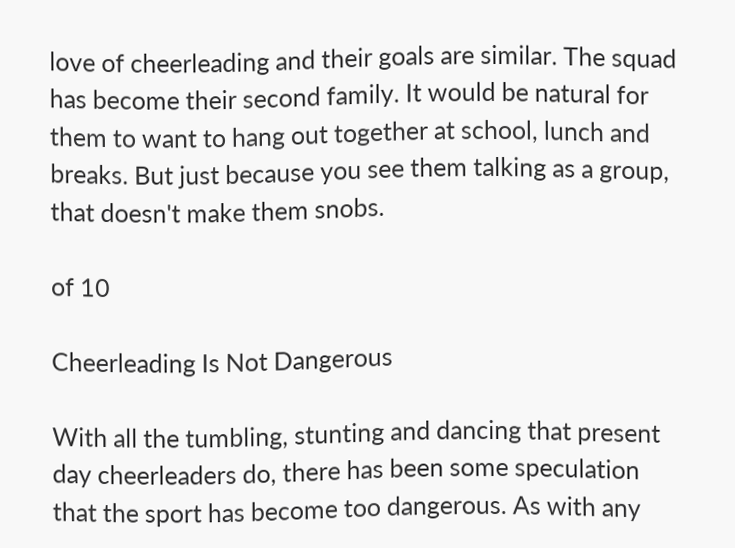love of cheerleading and their goals are similar. The squad has become their second family. It would be natural for them to want to hang out together at school, lunch and breaks. But just because you see them talking as a group, that doesn't make them snobs.

of 10

Cheerleading Is Not Dangerous

With all the tumbling, stunting and dancing that present day cheerleaders do, there has been some speculation that the sport has become too dangerous. As with any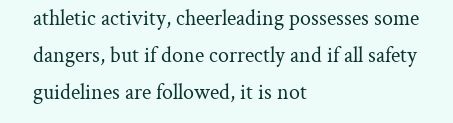athletic activity, cheerleading possesses some dangers, but if done correctly and if all safety guidelines are followed, it is not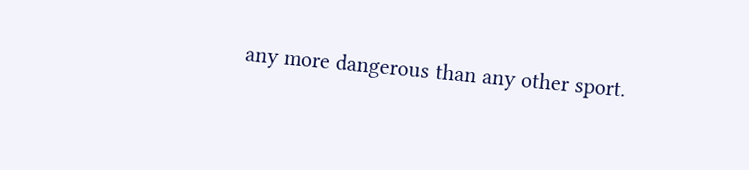any more dangerous than any other sport.